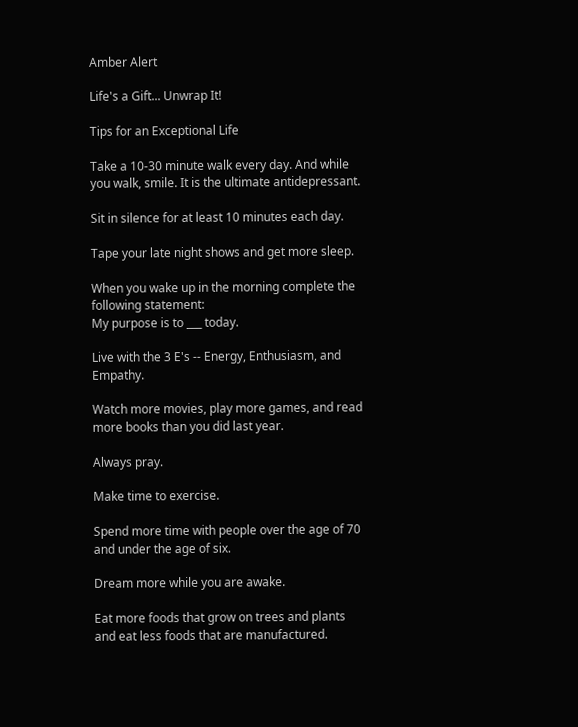Amber Alert

Life's a Gift... Unwrap It!

Tips for an Exceptional Life

Take a 10-30 minute walk every day. And while you walk, smile. It is the ultimate antidepressant.

Sit in silence for at least 10 minutes each day.

Tape your late night shows and get more sleep.

When you wake up in the morning complete the following statement:
My purpose is to ___ today.

Live with the 3 E's -- Energy, Enthusiasm, and Empathy.

Watch more movies, play more games, and read more books than you did last year.

Always pray.

Make time to exercise.

Spend more time with people over the age of 70 and under the age of six.

Dream more while you are awake.

Eat more foods that grow on trees and plants and eat less foods that are manufactured.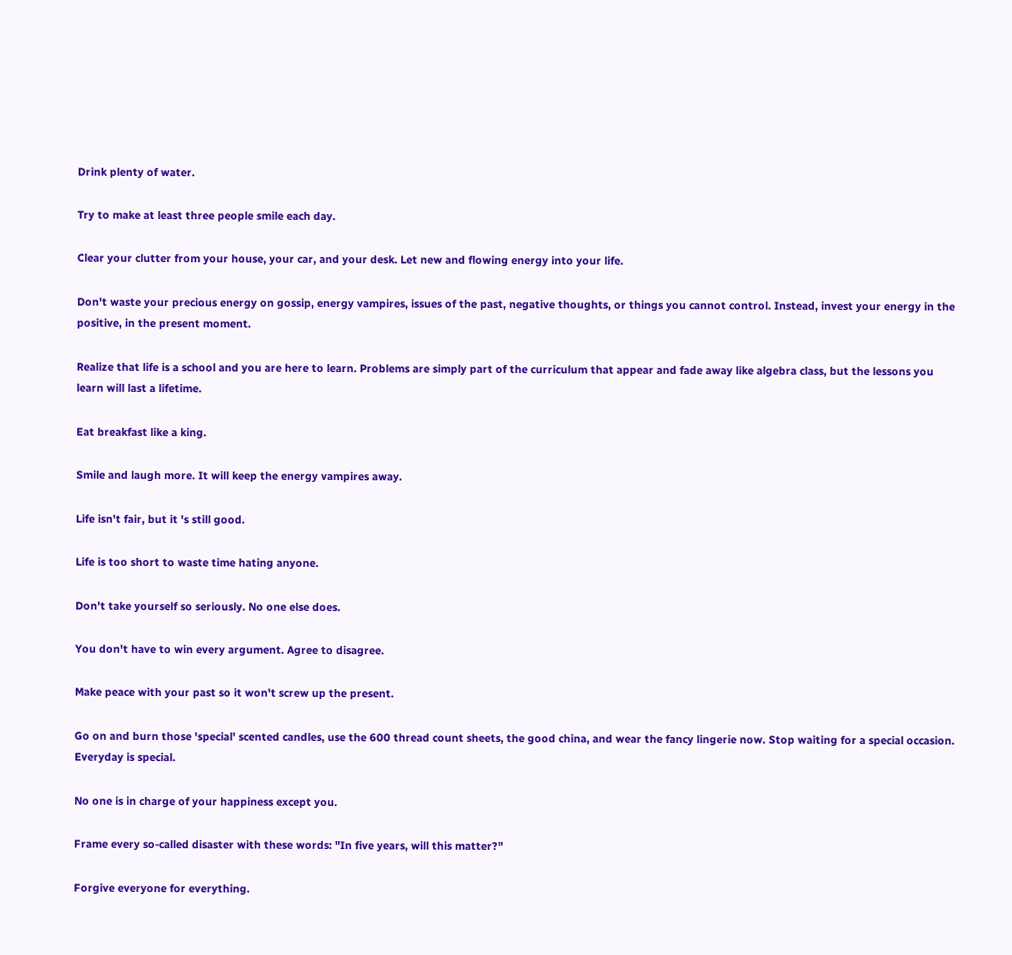Drink plenty of water.

Try to make at least three people smile each day.

Clear your clutter from your house, your car, and your desk. Let new and flowing energy into your life.

Don't waste your precious energy on gossip, energy vampires, issues of the past, negative thoughts, or things you cannot control. Instead, invest your energy in the positive, in the present moment.

Realize that life is a school and you are here to learn. Problems are simply part of the curriculum that appear and fade away like algebra class, but the lessons you learn will last a lifetime.

Eat breakfast like a king.

Smile and laugh more. It will keep the energy vampires away.

Life isn't fair, but it 's still good.

Life is too short to waste time hating anyone.

Don't take yourself so seriously. No one else does.

You don't have to win every argument. Agree to disagree.

Make peace with your past so it won't screw up the present.

Go on and burn those 'special' scented candles, use the 600 thread count sheets, the good china, and wear the fancy lingerie now. Stop waiting for a special occasion. Everyday is special.

No one is in charge of your happiness except you.

Frame every so-called disaster with these words: "In five years, will this matter?"

Forgive everyone for everything.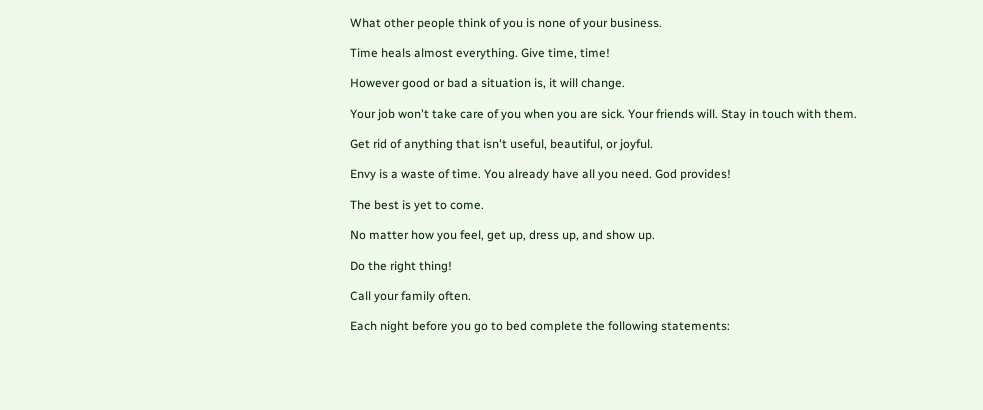What other people think of you is none of your business.

Time heals almost everything. Give time, time!

However good or bad a situation is, it will change.

Your job won't take care of you when you are sick. Your friends will. Stay in touch with them.

Get rid of anything that isn't useful, beautiful, or joyful.

Envy is a waste of time. You already have all you need. God provides!

The best is yet to come.

No matter how you feel, get up, dress up, and show up.

Do the right thing!

Call your family often.

Each night before you go to bed complete the following statements: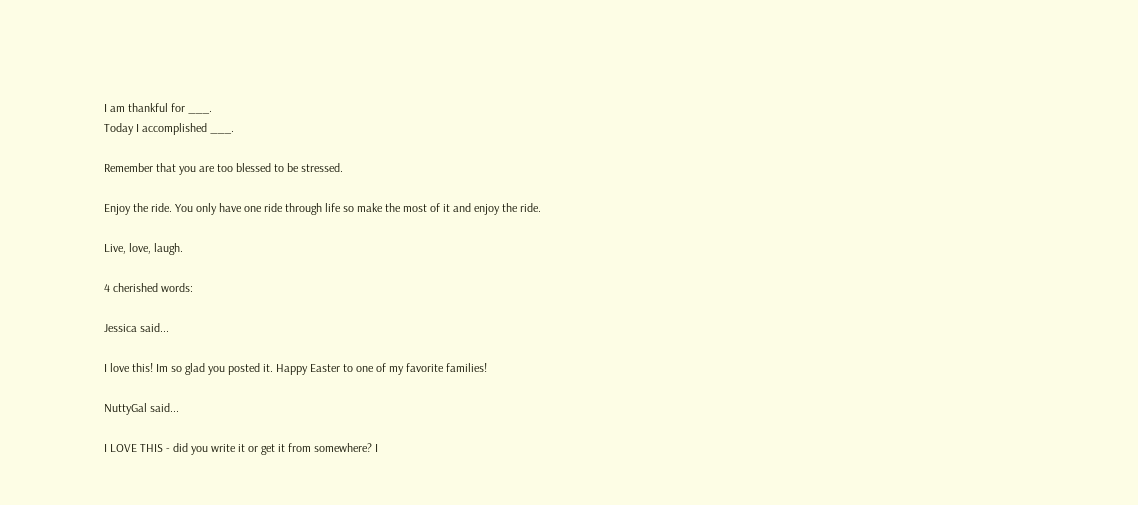I am thankful for ___.
Today I accomplished ___.

Remember that you are too blessed to be stressed.

Enjoy the ride. You only have one ride through life so make the most of it and enjoy the ride.

Live, love, laugh.

4 cherished words:

Jessica said...

I love this! Im so glad you posted it. Happy Easter to one of my favorite families!

NuttyGal said...

I LOVE THIS - did you write it or get it from somewhere? I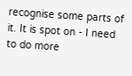recognise some parts of it. It is spot on - I need to do more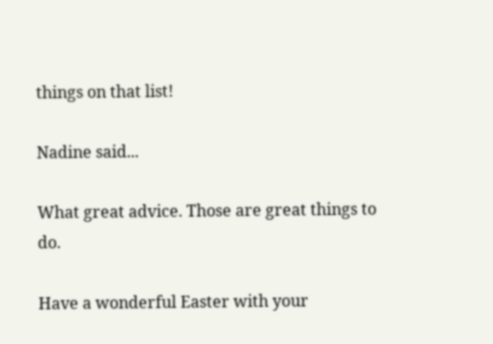things on that list!

Nadine said...

What great advice. Those are great things to do.

Have a wonderful Easter with your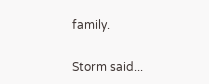family.

Storm said...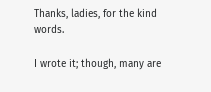Thanks, ladies, for the kind words.

I wrote it; though, many are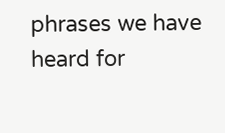phrases we have heard for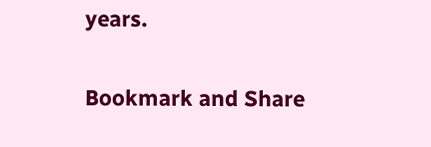years.

Bookmark and Share